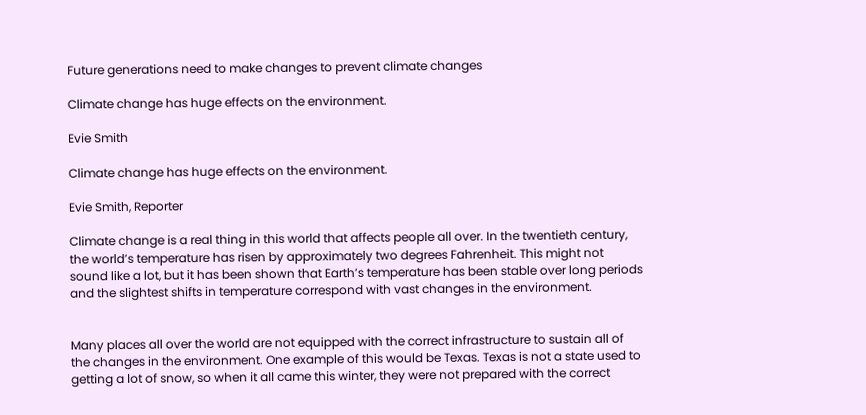Future generations need to make changes to prevent climate changes

Climate change has huge effects on the environment.

Evie Smith

Climate change has huge effects on the environment.

Evie Smith, Reporter

Climate change is a real thing in this world that affects people all over. In the twentieth century, the world’s temperature has risen by approximately two degrees Fahrenheit. This might not sound like a lot, but it has been shown that Earth’s temperature has been stable over long periods and the slightest shifts in temperature correspond with vast changes in the environment.


Many places all over the world are not equipped with the correct infrastructure to sustain all of the changes in the environment. One example of this would be Texas. Texas is not a state used to getting a lot of snow, so when it all came this winter, they were not prepared with the correct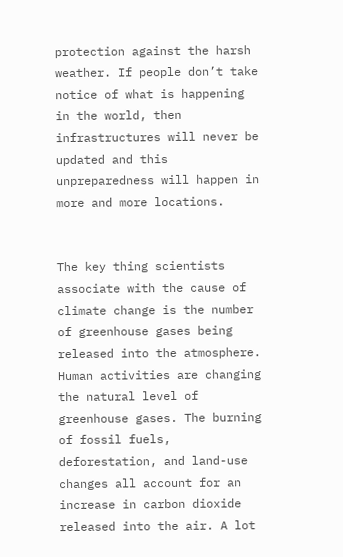protection against the harsh weather. If people don’t take notice of what is happening in the world, then infrastructures will never be updated and this unpreparedness will happen in more and more locations.


The key thing scientists associate with the cause of climate change is the number of greenhouse gases being released into the atmosphere. Human activities are changing the natural level of greenhouse gases. The burning of fossil fuels, deforestation, and land-use changes all account for an increase in carbon dioxide released into the air. A lot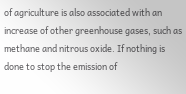of agriculture is also associated with an increase of other greenhouse gases, such as methane and nitrous oxide. If nothing is done to stop the emission of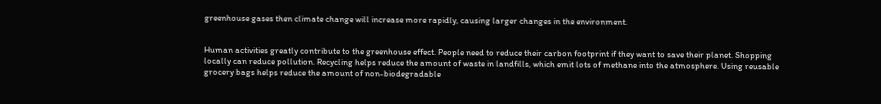greenhouse gases then climate change will increase more rapidly, causing larger changes in the environment.


Human activities greatly contribute to the greenhouse effect. People need to reduce their carbon footprint if they want to save their planet. Shopping locally can reduce pollution. Recycling helps reduce the amount of waste in landfills, which emit lots of methane into the atmosphere. Using reusable grocery bags helps reduce the amount of non-biodegradable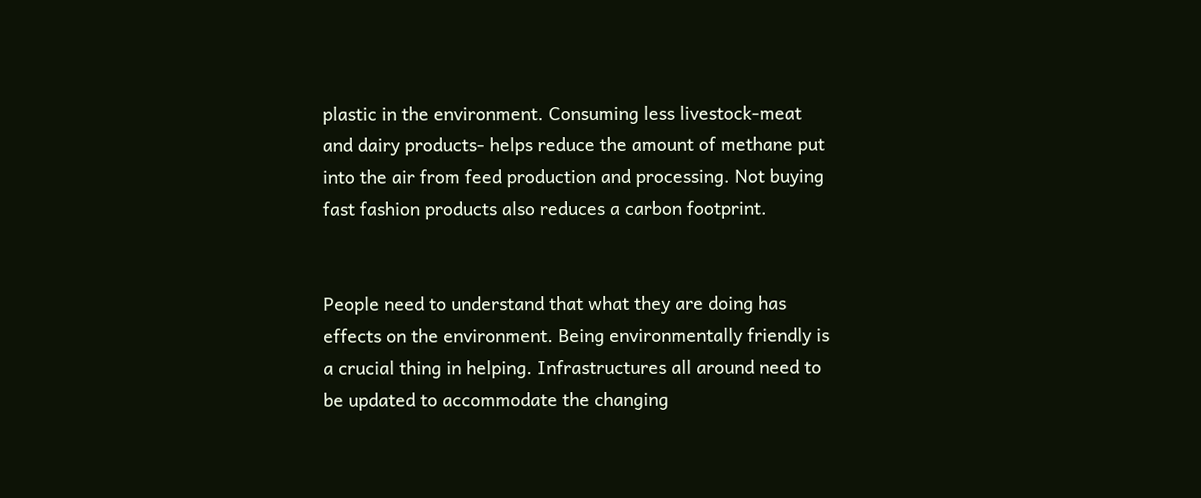plastic in the environment. Consuming less livestock-meat and dairy products- helps reduce the amount of methane put into the air from feed production and processing. Not buying fast fashion products also reduces a carbon footprint.


People need to understand that what they are doing has effects on the environment. Being environmentally friendly is a crucial thing in helping. Infrastructures all around need to be updated to accommodate the changing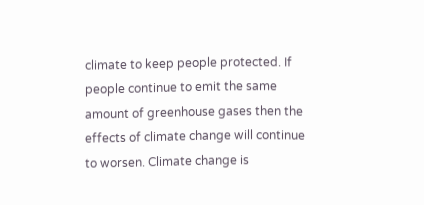climate to keep people protected. If people continue to emit the same amount of greenhouse gases then the effects of climate change will continue to worsen. Climate change is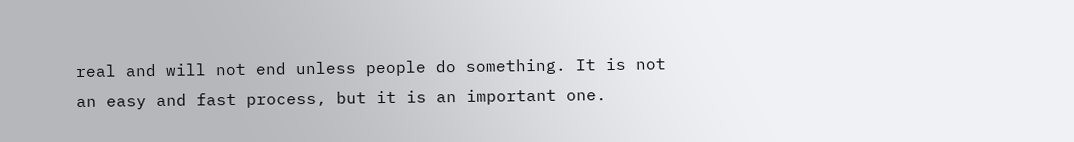real and will not end unless people do something. It is not an easy and fast process, but it is an important one.